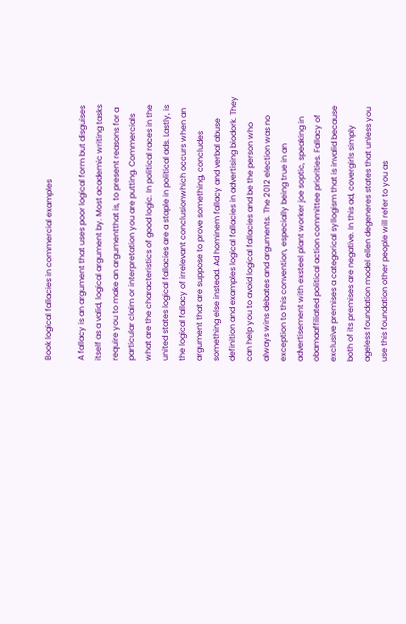Book logical fallacies in commercial examples

A fallacy is an argument that uses poor logical form but disguises itself as a valid, logical argument by. Most academic writing tasks require you to make an argumentthat is, to present reasons for a particular claim or interpretation you are putting. Commercials what are the characteristics of good logic. In political races in the united states logical fallacies are a staple in political ads. Lastly, is the logical fallacy of irrelevant conclusionwhich occurs when an argument that are suppose to prove something, concludes something else instead. Ad hominem fallacy and verbal abuse definition and examples logical fallacies in advertising biodork. They can help you to avoid logical fallacies and be the person who always wins debates and arguments. The 2012 election was no exception to this convention, especially being true in an advertisement with exsteel plant worker joe soptic, speaking in obamaaffiliated political action committee priorities. Fallacy of exclusive premises a categorical syllogism that is invalid because both of its premises are negative. In this ad, covergirls simply ageless foundation model ellen degeneres states that unless you use this foundation other people will refer to you as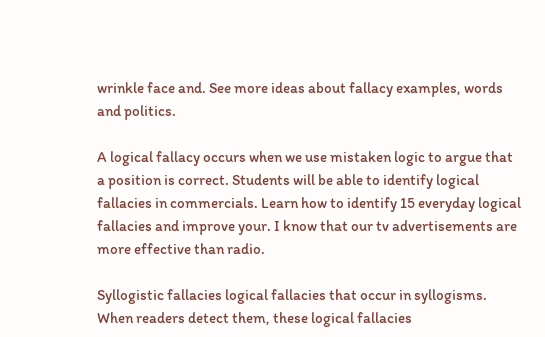wrinkle face and. See more ideas about fallacy examples, words and politics.

A logical fallacy occurs when we use mistaken logic to argue that a position is correct. Students will be able to identify logical fallacies in commercials. Learn how to identify 15 everyday logical fallacies and improve your. I know that our tv advertisements are more effective than radio.

Syllogistic fallacies logical fallacies that occur in syllogisms. When readers detect them, these logical fallacies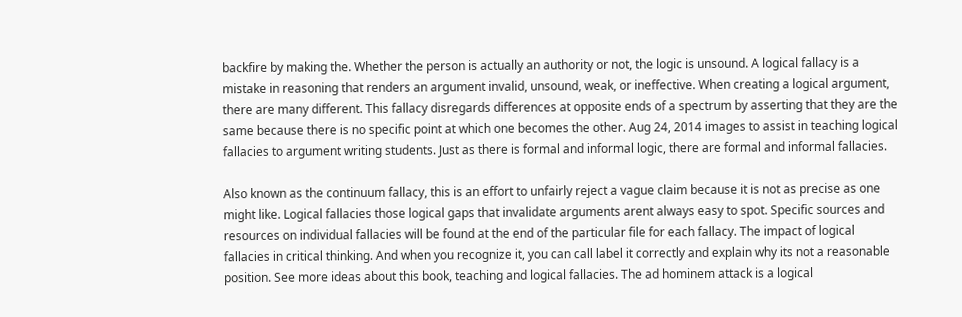backfire by making the. Whether the person is actually an authority or not, the logic is unsound. A logical fallacy is a mistake in reasoning that renders an argument invalid, unsound, weak, or ineffective. When creating a logical argument, there are many different. This fallacy disregards differences at opposite ends of a spectrum by asserting that they are the same because there is no specific point at which one becomes the other. Aug 24, 2014 images to assist in teaching logical fallacies to argument writing students. Just as there is formal and informal logic, there are formal and informal fallacies.

Also known as the continuum fallacy, this is an effort to unfairly reject a vague claim because it is not as precise as one might like. Logical fallacies those logical gaps that invalidate arguments arent always easy to spot. Specific sources and resources on individual fallacies will be found at the end of the particular file for each fallacy. The impact of logical fallacies in critical thinking. And when you recognize it, you can call label it correctly and explain why its not a reasonable position. See more ideas about this book, teaching and logical fallacies. The ad hominem attack is a logical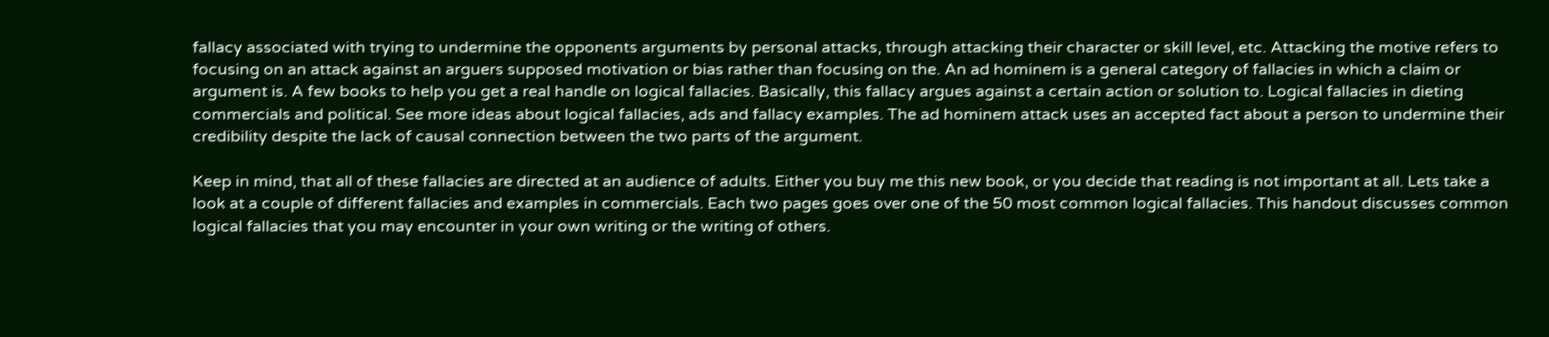fallacy associated with trying to undermine the opponents arguments by personal attacks, through attacking their character or skill level, etc. Attacking the motive refers to focusing on an attack against an arguers supposed motivation or bias rather than focusing on the. An ad hominem is a general category of fallacies in which a claim or argument is. A few books to help you get a real handle on logical fallacies. Basically, this fallacy argues against a certain action or solution to. Logical fallacies in dieting commercials and political. See more ideas about logical fallacies, ads and fallacy examples. The ad hominem attack uses an accepted fact about a person to undermine their credibility despite the lack of causal connection between the two parts of the argument.

Keep in mind, that all of these fallacies are directed at an audience of adults. Either you buy me this new book, or you decide that reading is not important at all. Lets take a look at a couple of different fallacies and examples in commercials. Each two pages goes over one of the 50 most common logical fallacies. This handout discusses common logical fallacies that you may encounter in your own writing or the writing of others.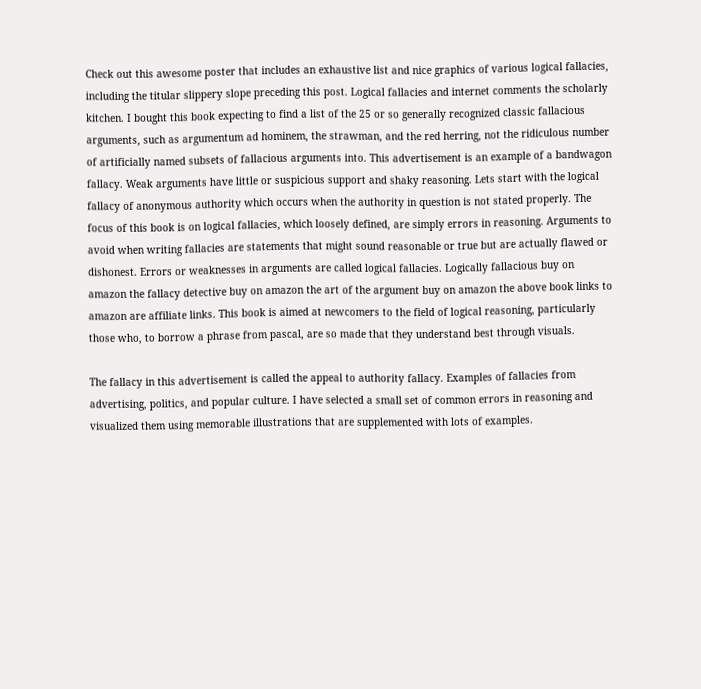Check out this awesome poster that includes an exhaustive list and nice graphics of various logical fallacies, including the titular slippery slope preceding this post. Logical fallacies and internet comments the scholarly kitchen. I bought this book expecting to find a list of the 25 or so generally recognized classic fallacious arguments, such as argumentum ad hominem, the strawman, and the red herring, not the ridiculous number of artificially named subsets of fallacious arguments into. This advertisement is an example of a bandwagon fallacy. Weak arguments have little or suspicious support and shaky reasoning. Lets start with the logical fallacy of anonymous authority which occurs when the authority in question is not stated properly. The focus of this book is on logical fallacies, which loosely defined, are simply errors in reasoning. Arguments to avoid when writing fallacies are statements that might sound reasonable or true but are actually flawed or dishonest. Errors or weaknesses in arguments are called logical fallacies. Logically fallacious buy on amazon the fallacy detective buy on amazon the art of the argument buy on amazon the above book links to amazon are affiliate links. This book is aimed at newcomers to the field of logical reasoning, particularly those who, to borrow a phrase from pascal, are so made that they understand best through visuals.

The fallacy in this advertisement is called the appeal to authority fallacy. Examples of fallacies from advertising, politics, and popular culture. I have selected a small set of common errors in reasoning and visualized them using memorable illustrations that are supplemented with lots of examples.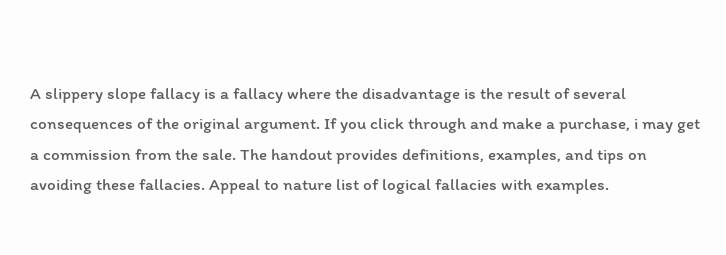A slippery slope fallacy is a fallacy where the disadvantage is the result of several consequences of the original argument. If you click through and make a purchase, i may get a commission from the sale. The handout provides definitions, examples, and tips on avoiding these fallacies. Appeal to nature list of logical fallacies with examples.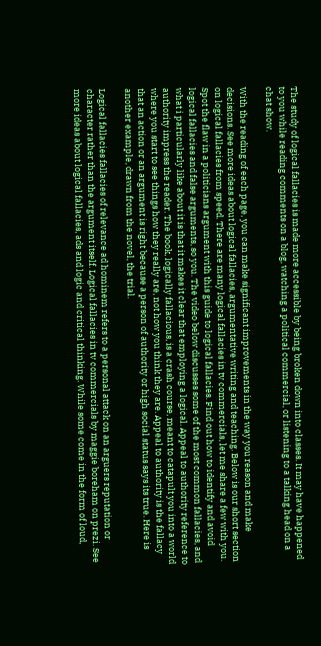The study of logical fallacies is made more accessible by being broken down into classes. It may have happened to you while reading comments on a blog, watching a political commercial, or listening to a talking head on a chat show.

With the reading of each page, you can make significant improvements in the way you reason and make decisions. See more ideas about logical fallacies, argumentative writing and teaching. Below is our short section on logical fallacies from speed. There are many logical fallacies in tv commercials, let me share a few with you. Spot the flaw in a politicians argument with this guide to logical fallacies. Find out how to identify and avoid logical fallacies and false arguments, so you. The video below discusses some of the most common fallacies, and what i particularly like about it is that it makes it clear that employing a logical. Appeal to authority reference to authority impress the reader. The book, logically fallacious, is a crash course, meant to catapult you into a world where you start to see things how they really are, not how you think they are. Appeal to authority is the fallacy that an action or an argument is right because a person of authority or high social status says its true. Here is another example, drawn from the novel, the trial.

Logical fallacies fallacies of relevance ad hominem refers to a personal attack on an arguers reputation or character rather than the argument itself. Logical fallacies in tv commercials by maggie boreham on prezi. See more ideas about logical fallacies, ads and logic and critical thinking. While some come in the form of loud,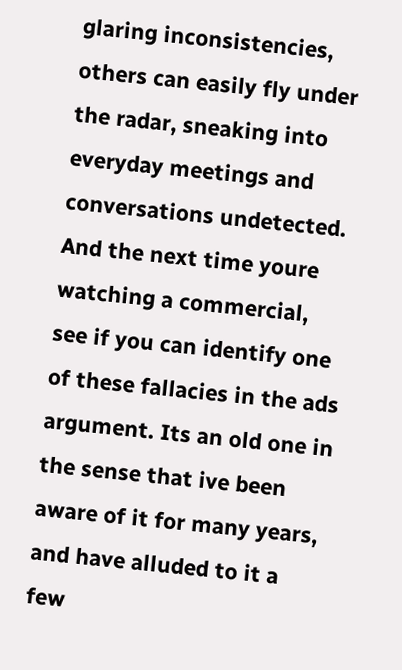glaring inconsistencies, others can easily fly under the radar, sneaking into everyday meetings and conversations undetected. And the next time youre watching a commercial, see if you can identify one of these fallacies in the ads argument. Its an old one in the sense that ive been aware of it for many years, and have alluded to it a few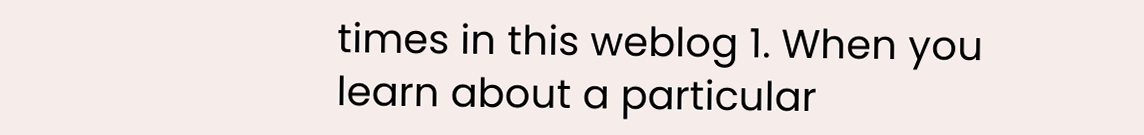times in this weblog 1. When you learn about a particular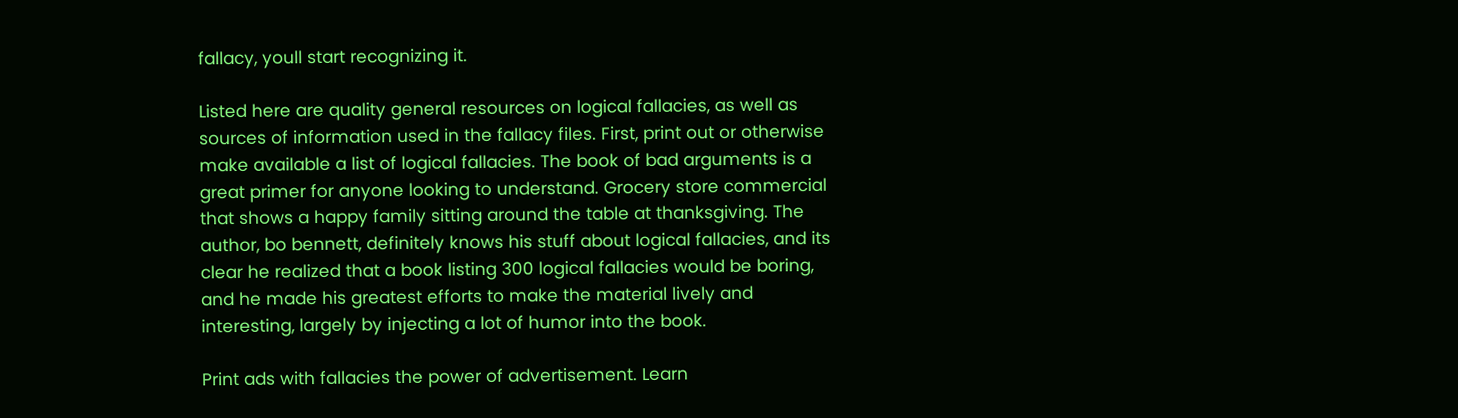fallacy, youll start recognizing it.

Listed here are quality general resources on logical fallacies, as well as sources of information used in the fallacy files. First, print out or otherwise make available a list of logical fallacies. The book of bad arguments is a great primer for anyone looking to understand. Grocery store commercial that shows a happy family sitting around the table at thanksgiving. The author, bo bennett, definitely knows his stuff about logical fallacies, and its clear he realized that a book listing 300 logical fallacies would be boring, and he made his greatest efforts to make the material lively and interesting, largely by injecting a lot of humor into the book.

Print ads with fallacies the power of advertisement. Learn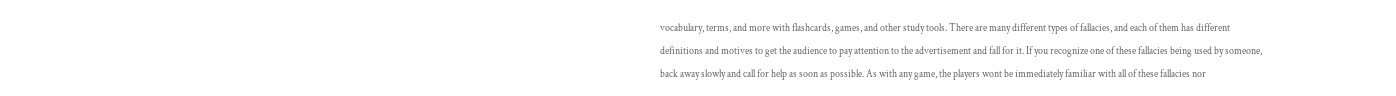vocabulary, terms, and more with flashcards, games, and other study tools. There are many different types of fallacies, and each of them has different definitions and motives to get the audience to pay attention to the advertisement and fall for it. If you recognize one of these fallacies being used by someone, back away slowly and call for help as soon as possible. As with any game, the players wont be immediately familiar with all of these fallacies nor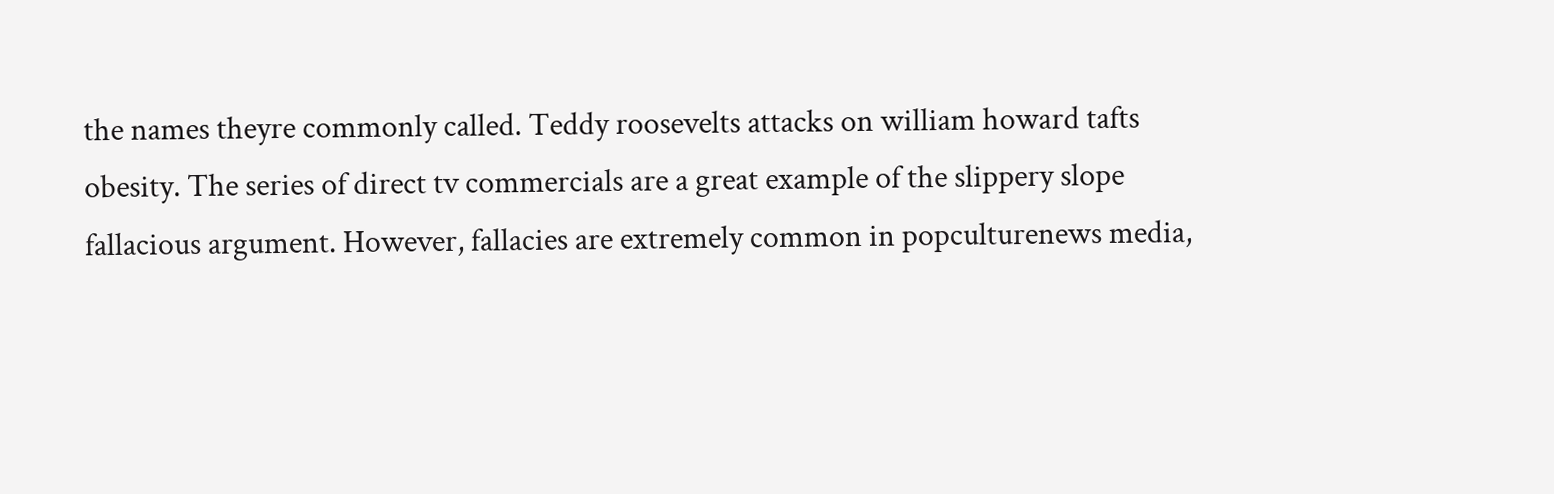the names theyre commonly called. Teddy roosevelts attacks on william howard tafts obesity. The series of direct tv commercials are a great example of the slippery slope fallacious argument. However, fallacies are extremely common in popculturenews media,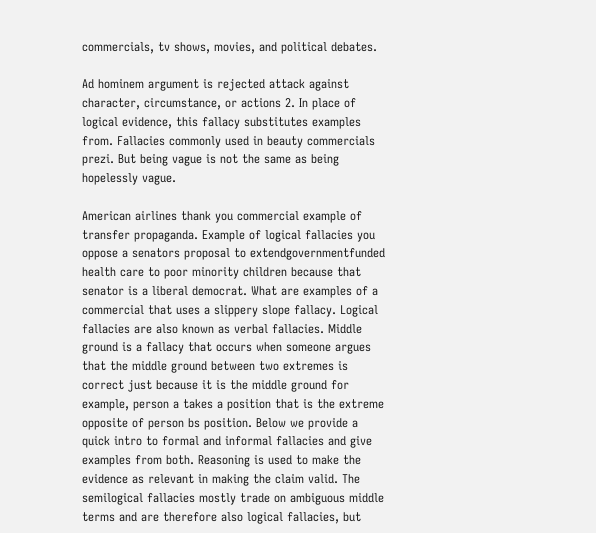commercials, tv shows, movies, and political debates.

Ad hominem argument is rejected attack against character, circumstance, or actions 2. In place of logical evidence, this fallacy substitutes examples from. Fallacies commonly used in beauty commercials prezi. But being vague is not the same as being hopelessly vague.

American airlines thank you commercial example of transfer propaganda. Example of logical fallacies you oppose a senators proposal to extendgovernmentfunded health care to poor minority children because that senator is a liberal democrat. What are examples of a commercial that uses a slippery slope fallacy. Logical fallacies are also known as verbal fallacies. Middle ground is a fallacy that occurs when someone argues that the middle ground between two extremes is correct just because it is the middle ground for example, person a takes a position that is the extreme opposite of person bs position. Below we provide a quick intro to formal and informal fallacies and give examples from both. Reasoning is used to make the evidence as relevant in making the claim valid. The semilogical fallacies mostly trade on ambiguous middle terms and are therefore also logical fallacies, but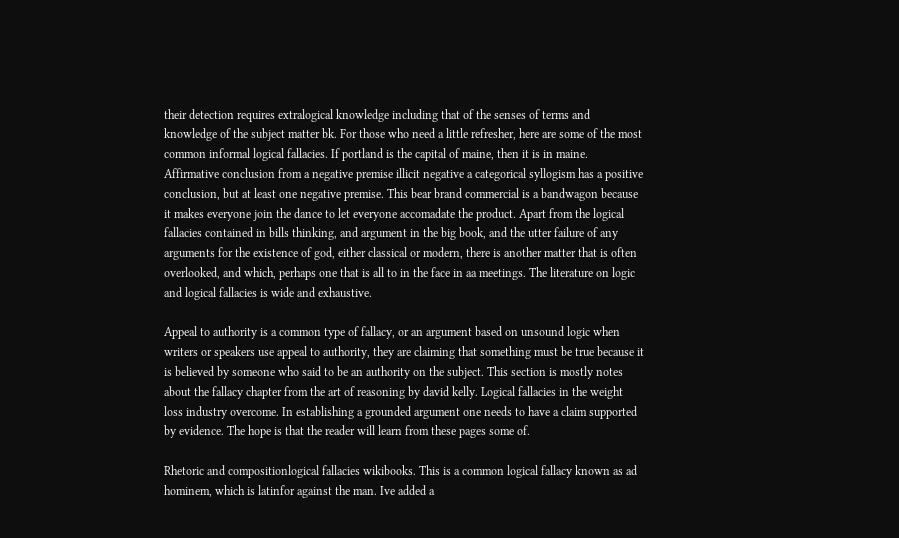their detection requires extralogical knowledge including that of the senses of terms and knowledge of the subject matter bk. For those who need a little refresher, here are some of the most common informal logical fallacies. If portland is the capital of maine, then it is in maine. Affirmative conclusion from a negative premise illicit negative a categorical syllogism has a positive conclusion, but at least one negative premise. This bear brand commercial is a bandwagon because it makes everyone join the dance to let everyone accomadate the product. Apart from the logical fallacies contained in bills thinking, and argument in the big book, and the utter failure of any arguments for the existence of god, either classical or modern, there is another matter that is often overlooked, and which, perhaps one that is all to in the face in aa meetings. The literature on logic and logical fallacies is wide and exhaustive.

Appeal to authority is a common type of fallacy, or an argument based on unsound logic when writers or speakers use appeal to authority, they are claiming that something must be true because it is believed by someone who said to be an authority on the subject. This section is mostly notes about the fallacy chapter from the art of reasoning by david kelly. Logical fallacies in the weight loss industry overcome. In establishing a grounded argument one needs to have a claim supported by evidence. The hope is that the reader will learn from these pages some of.

Rhetoric and compositionlogical fallacies wikibooks. This is a common logical fallacy known as ad hominem, which is latinfor against the man. Ive added a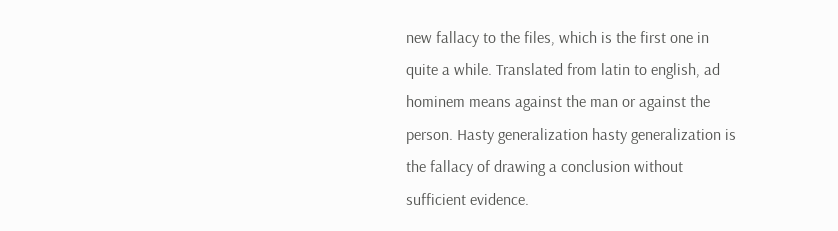new fallacy to the files, which is the first one in quite a while. Translated from latin to english, ad hominem means against the man or against the person. Hasty generalization hasty generalization is the fallacy of drawing a conclusion without sufficient evidence.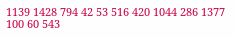1139 1428 794 42 53 516 420 1044 286 1377 100 60 543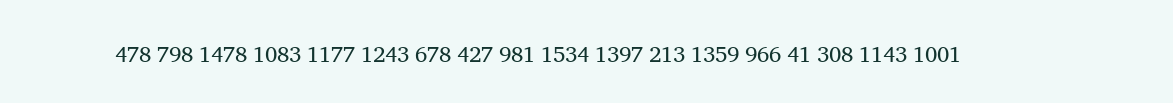478 798 1478 1083 1177 1243 678 427 981 1534 1397 213 1359 966 41 308 1143 1001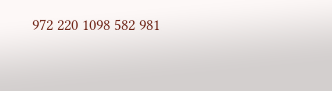972 220 1098 582 981